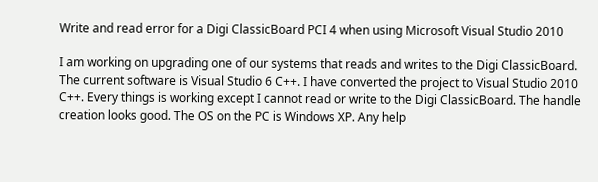Write and read error for a Digi ClassicBoard PCI 4 when using Microsoft Visual Studio 2010

I am working on upgrading one of our systems that reads and writes to the Digi ClassicBoard. The current software is Visual Studio 6 C++. I have converted the project to Visual Studio 2010 C++. Every things is working except I cannot read or write to the Digi ClassicBoard. The handle creation looks good. The OS on the PC is Windows XP. Any help